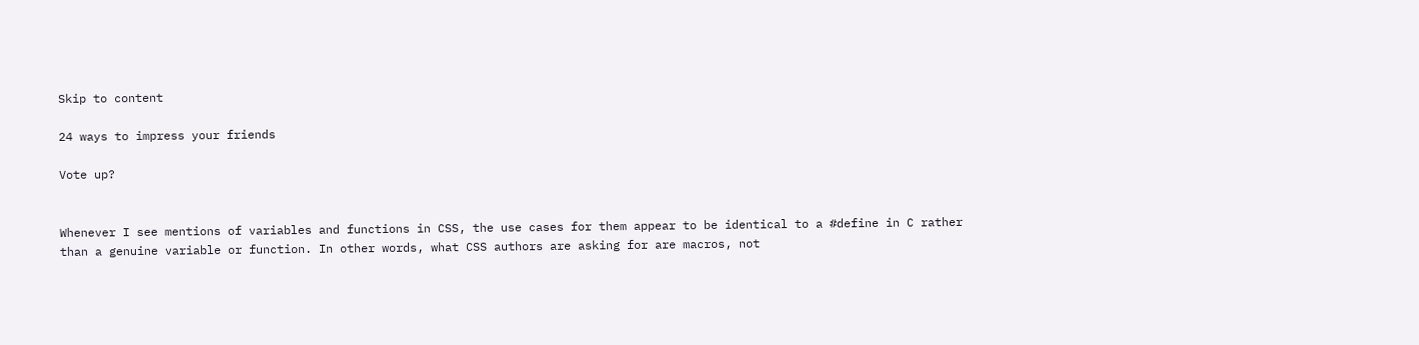Skip to content

24 ways to impress your friends

Vote up?


Whenever I see mentions of variables and functions in CSS, the use cases for them appear to be identical to a #define in C rather than a genuine variable or function. In other words, what CSS authors are asking for are macros, not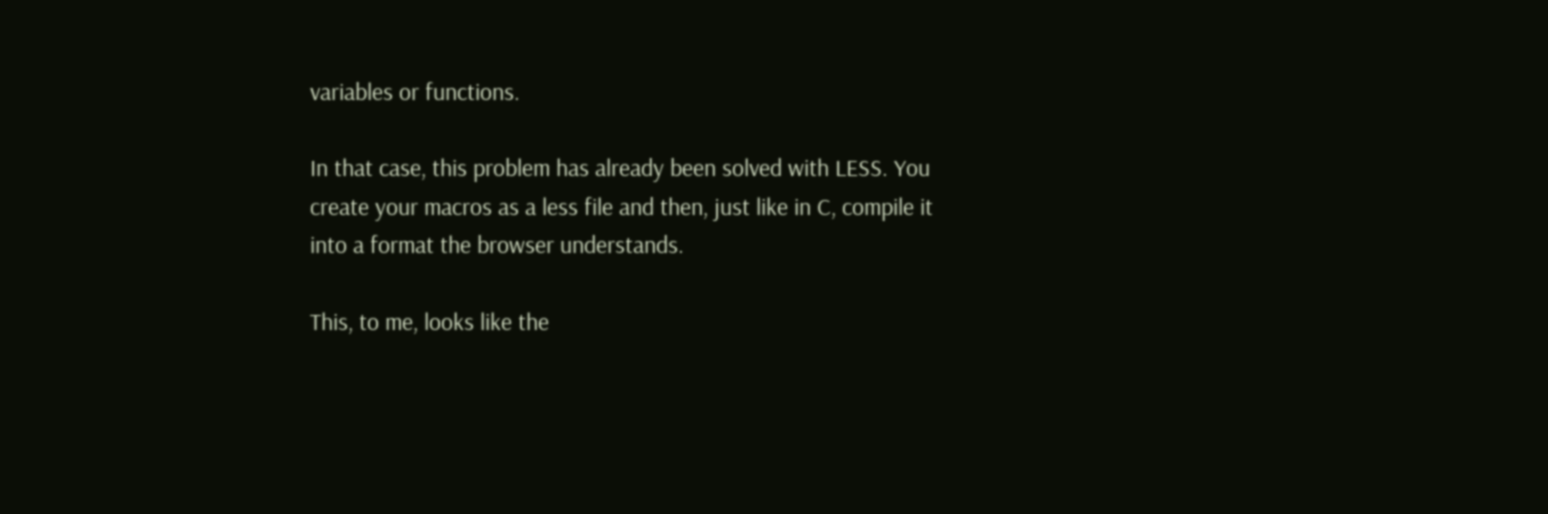variables or functions.

In that case, this problem has already been solved with LESS. You create your macros as a less file and then, just like in C, compile it into a format the browser understands.

This, to me, looks like the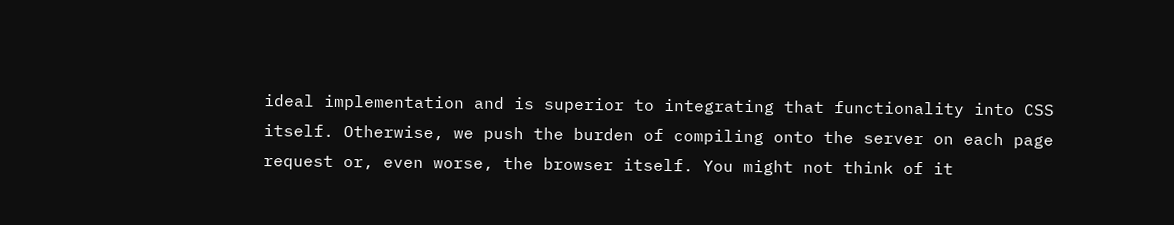ideal implementation and is superior to integrating that functionality into CSS itself. Otherwise, we push the burden of compiling onto the server on each page request or, even worse, the browser itself. You might not think of it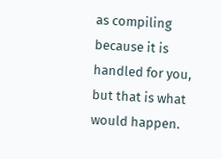as compiling because it is handled for you, but that is what would happen.